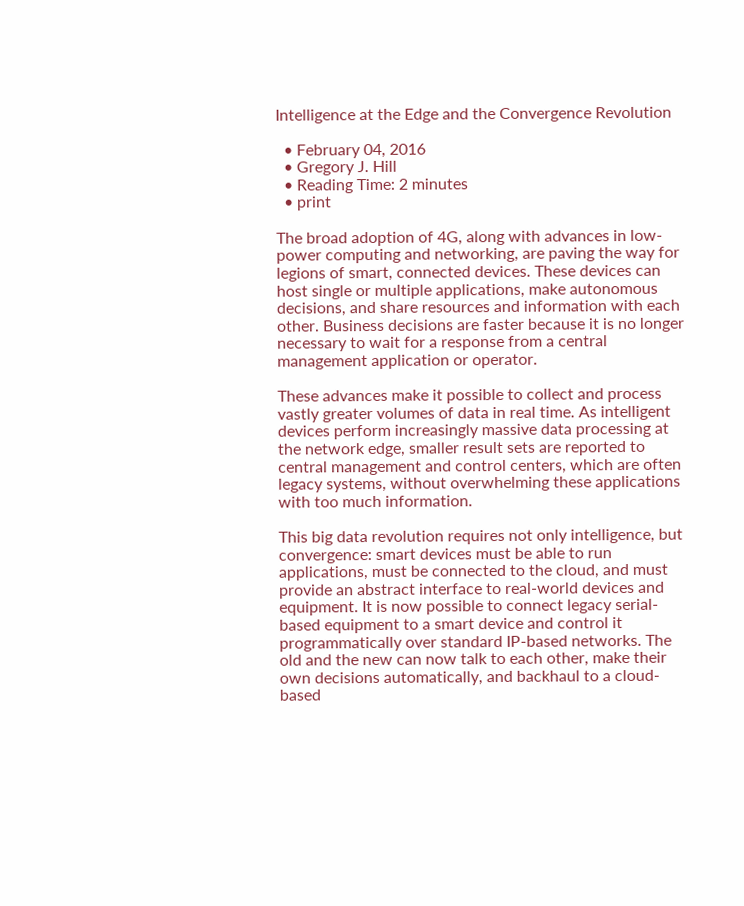Intelligence at the Edge and the Convergence Revolution

  • February 04, 2016
  • Gregory J. Hill
  • Reading Time: 2 minutes
  • print

The broad adoption of 4G, along with advances in low-power computing and networking, are paving the way for legions of smart, connected devices. These devices can host single or multiple applications, make autonomous decisions, and share resources and information with each other. Business decisions are faster because it is no longer necessary to wait for a response from a central management application or operator.

These advances make it possible to collect and process vastly greater volumes of data in real time. As intelligent devices perform increasingly massive data processing at the network edge, smaller result sets are reported to central management and control centers, which are often legacy systems, without overwhelming these applications with too much information.

This big data revolution requires not only intelligence, but convergence: smart devices must be able to run applications, must be connected to the cloud, and must provide an abstract interface to real-world devices and equipment. It is now possible to connect legacy serial-based equipment to a smart device and control it programmatically over standard IP-based networks. The old and the new can now talk to each other, make their own decisions automatically, and backhaul to a cloud-based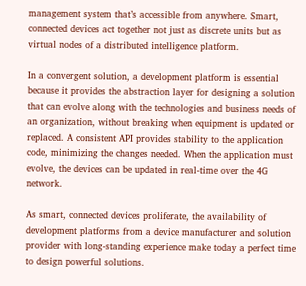management system that’s accessible from anywhere. Smart, connected devices act together not just as discrete units but as virtual nodes of a distributed intelligence platform.

In a convergent solution, a development platform is essential because it provides the abstraction layer for designing a solution that can evolve along with the technologies and business needs of an organization, without breaking when equipment is updated or replaced. A consistent API provides stability to the application code, minimizing the changes needed. When the application must evolve, the devices can be updated in real-time over the 4G network.

As smart, connected devices proliferate, the availability of development platforms from a device manufacturer and solution provider with long-standing experience make today a perfect time to design powerful solutions.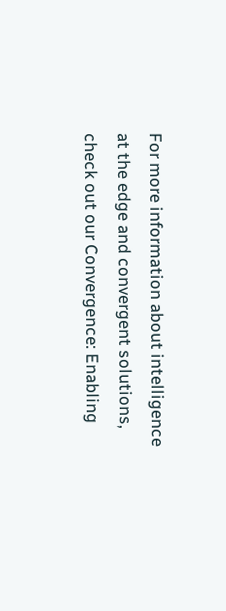For more information about intelligence at the edge and convergent solutions, check out our Convergence: Enabling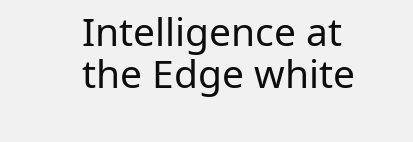Intelligence at the Edge white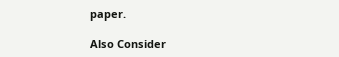paper.

Also Consider